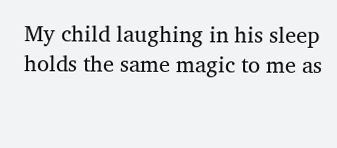My child laughing in his sleep holds the same magic to me as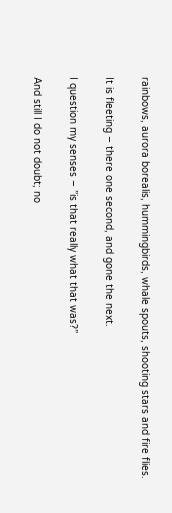rainbows, aurora borealis, hummingbirds, whale spouts, shooting stars and fire flies.

It is fleeting – there one second, and gone the next.

I question my senses – ”is that really what that was?”

And still I do not doubt; no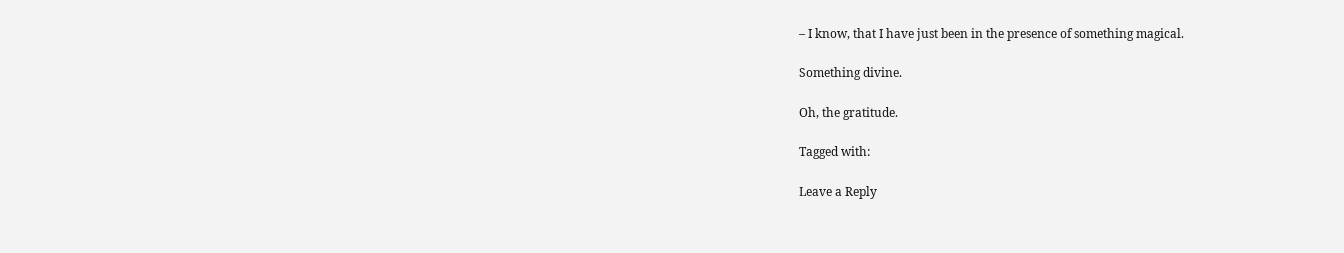– I know, that I have just been in the presence of something magical.

Something divine.

Oh, the gratitude.

Tagged with:

Leave a Reply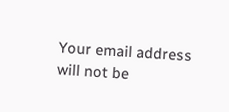Your email address will not be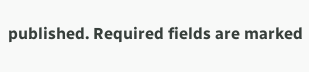published. Required fields are marked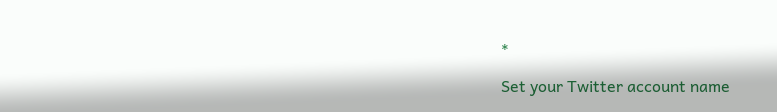*

Set your Twitter account name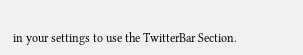in your settings to use the TwitterBar Section.